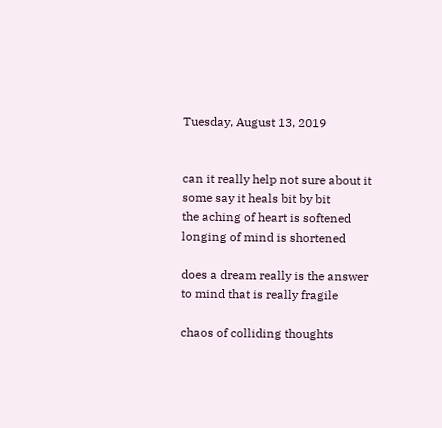Tuesday, August 13, 2019


can it really help not sure about it
some say it heals bit by bit
the aching of heart is softened
longing of mind is shortened

does a dream really is the answer
to mind that is really fragile

chaos of colliding thoughts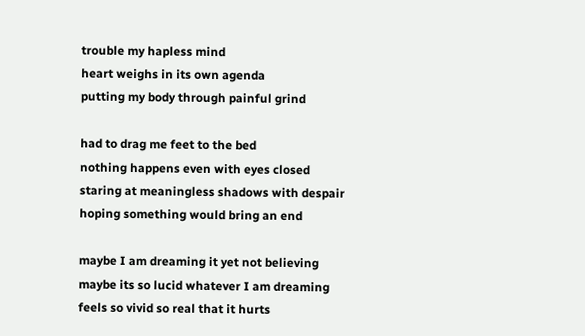trouble my hapless mind
heart weighs in its own agenda
putting my body through painful grind

had to drag me feet to the bed
nothing happens even with eyes closed
staring at meaningless shadows with despair
hoping something would bring an end

maybe I am dreaming it yet not believing
maybe its so lucid whatever I am dreaming
feels so vivid so real that it hurts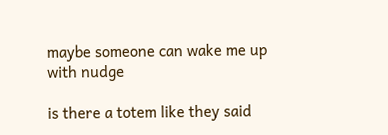maybe someone can wake me up with nudge

is there a totem like they said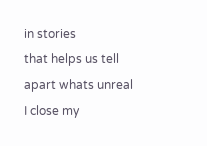in stories
that helps us tell apart whats unreal
I close my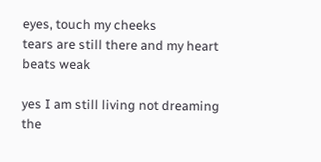eyes, touch my cheeks
tears are still there and my heart beats weak

yes I am still living not dreaming
the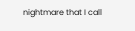nightmare that I call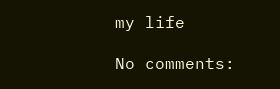my life

No comments: